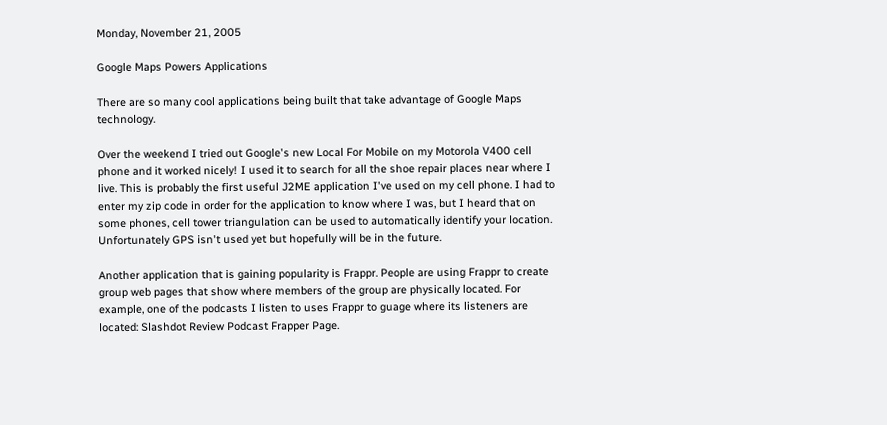Monday, November 21, 2005

Google Maps Powers Applications

There are so many cool applications being built that take advantage of Google Maps technology.

Over the weekend I tried out Google's new Local For Mobile on my Motorola V400 cell phone and it worked nicely! I used it to search for all the shoe repair places near where I live. This is probably the first useful J2ME application I've used on my cell phone. I had to enter my zip code in order for the application to know where I was, but I heard that on some phones, cell tower triangulation can be used to automatically identify your location. Unfortunately GPS isn't used yet but hopefully will be in the future.

Another application that is gaining popularity is Frappr. People are using Frappr to create group web pages that show where members of the group are physically located. For example, one of the podcasts I listen to uses Frappr to guage where its listeners are located: Slashdot Review Podcast Frapper Page.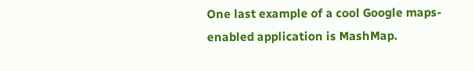One last example of a cool Google maps-enabled application is MashMap.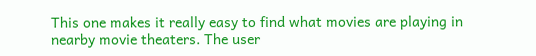This one makes it really easy to find what movies are playing in nearby movie theaters. The user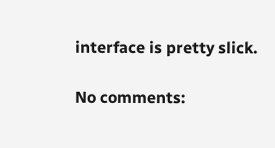interface is pretty slick.

No comments: